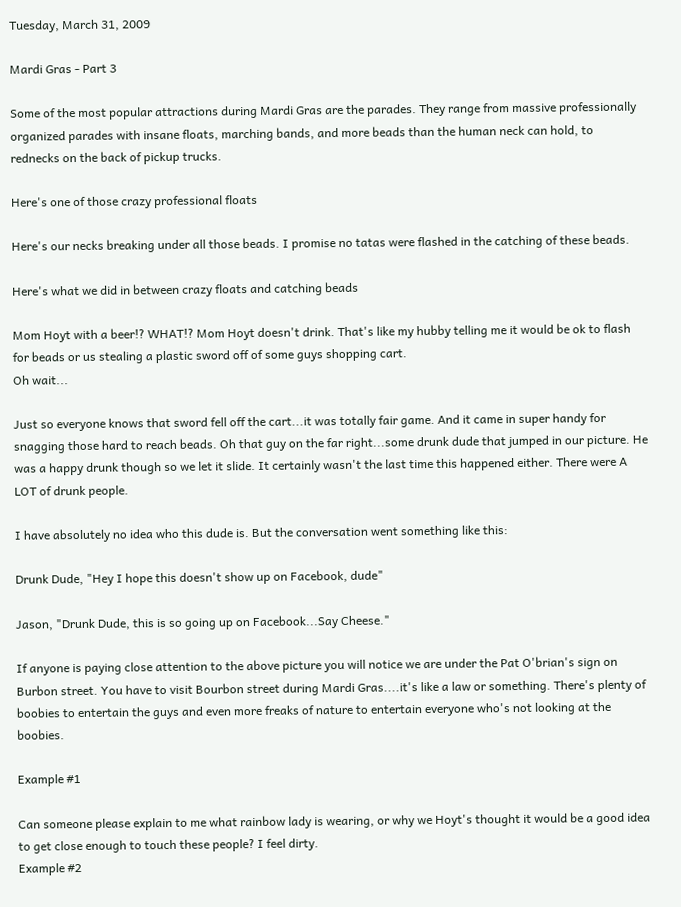Tuesday, March 31, 2009

Mardi Gras - Part 3

Some of the most popular attractions during Mardi Gras are the parades. They range from massive professionally organized parades with insane floats, marching bands, and more beads than the human neck can hold, to rednecks on the back of pickup trucks.

Here's one of those crazy professional floats

Here's our necks breaking under all those beads. I promise no tatas were flashed in the catching of these beads.

Here's what we did in between crazy floats and catching beads

Mom Hoyt with a beer!? WHAT!? Mom Hoyt doesn't drink. That's like my hubby telling me it would be ok to flash for beads or us stealing a plastic sword off of some guys shopping cart.
Oh wait...

Just so everyone knows that sword fell off the cart...it was totally fair game. And it came in super handy for snagging those hard to reach beads. Oh that guy on the far right...some drunk dude that jumped in our picture. He was a happy drunk though so we let it slide. It certainly wasn't the last time this happened either. There were A LOT of drunk people.

I have absolutely no idea who this dude is. But the conversation went something like this:

Drunk Dude, "Hey I hope this doesn't show up on Facebook, dude"

Jason, "Drunk Dude, this is so going up on Facebook...Say Cheese."

If anyone is paying close attention to the above picture you will notice we are under the Pat O'brian's sign on Burbon street. You have to visit Bourbon street during Mardi Gras....it's like a law or something. There's plenty of boobies to entertain the guys and even more freaks of nature to entertain everyone who's not looking at the boobies.

Example #1

Can someone please explain to me what rainbow lady is wearing, or why we Hoyt's thought it would be a good idea to get close enough to touch these people? I feel dirty.
Example #2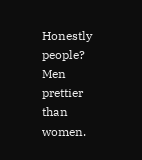Honestly people? Men prettier than women.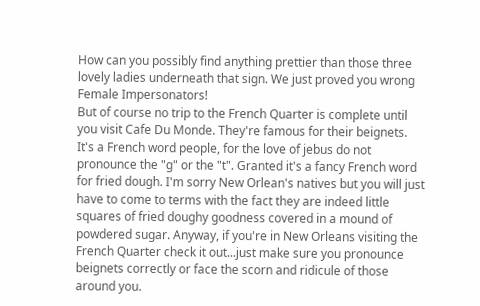How can you possibly find anything prettier than those three lovely ladies underneath that sign. We just proved you wrong Female Impersonators!
But of course no trip to the French Quarter is complete until you visit Cafe Du Monde. They're famous for their beignets. It's a French word people, for the love of jebus do not pronounce the "g" or the "t". Granted it's a fancy French word for fried dough. I'm sorry New Orlean's natives but you will just have to come to terms with the fact they are indeed little squares of fried doughy goodness covered in a mound of powdered sugar. Anyway, if you're in New Orleans visiting the French Quarter check it out...just make sure you pronounce beignets correctly or face the scorn and ridicule of those around you.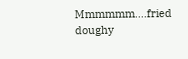Mmmmmm....fried doughy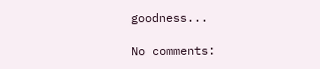goodness...

No comments: